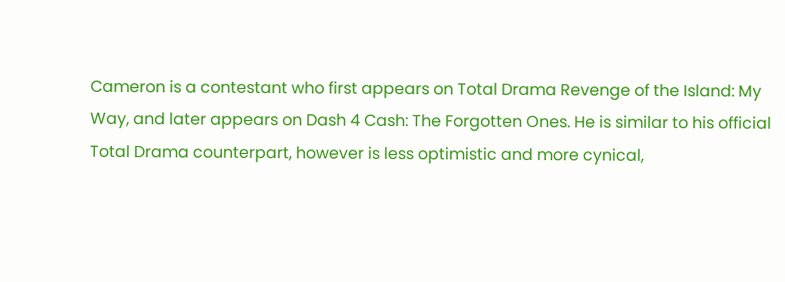Cameron is a contestant who first appears on Total Drama Revenge of the Island: My Way, and later appears on Dash 4 Cash: The Forgotten Ones. He is similar to his official Total Drama counterpart, however is less optimistic and more cynical,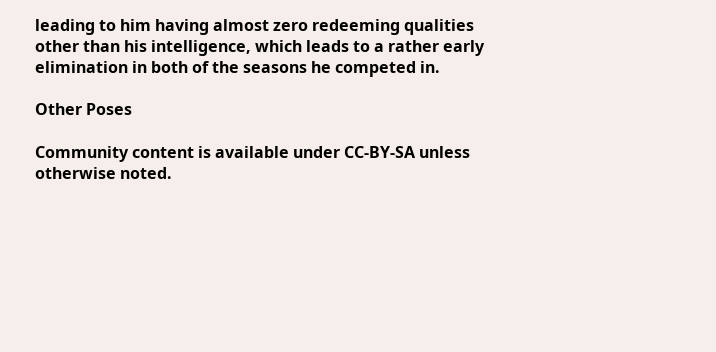leading to him having almost zero redeeming qualities other than his intelligence, which leads to a rather early elimination in both of the seasons he competed in.

Other Poses

Community content is available under CC-BY-SA unless otherwise noted.